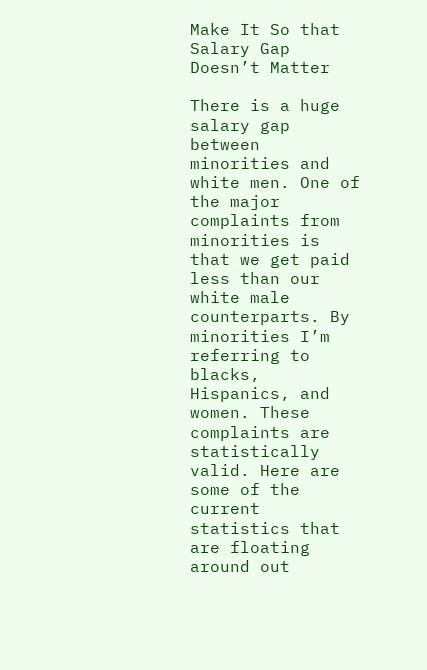Make It So that Salary Gap Doesn’t Matter

There is a huge salary gap between minorities and white men. One of the major complaints from minorities is that we get paid less than our white male counterparts. By minorities I’m referring to blacks, Hispanics, and women. These complaints are statistically valid. Here are some of the current statistics that are floating around out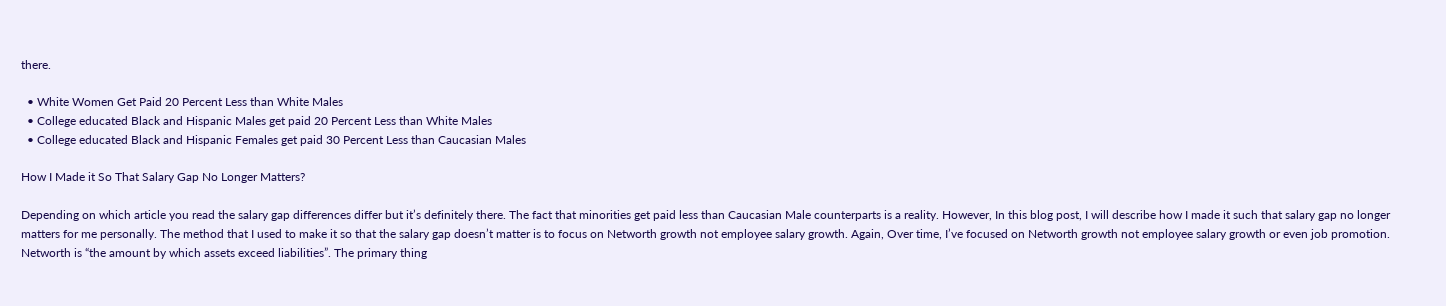there.

  • White Women Get Paid 20 Percent Less than White Males
  • College educated Black and Hispanic Males get paid 20 Percent Less than White Males
  • College educated Black and Hispanic Females get paid 30 Percent Less than Caucasian Males

How I Made it So That Salary Gap No Longer Matters?

Depending on which article you read the salary gap differences differ but it’s definitely there. The fact that minorities get paid less than Caucasian Male counterparts is a reality. However, In this blog post, I will describe how I made it such that salary gap no longer matters for me personally. The method that I used to make it so that the salary gap doesn’t matter is to focus on Networth growth not employee salary growth. Again, Over time, I’ve focused on Networth growth not employee salary growth or even job promotion. Networth is “the amount by which assets exceed liabilities”. The primary thing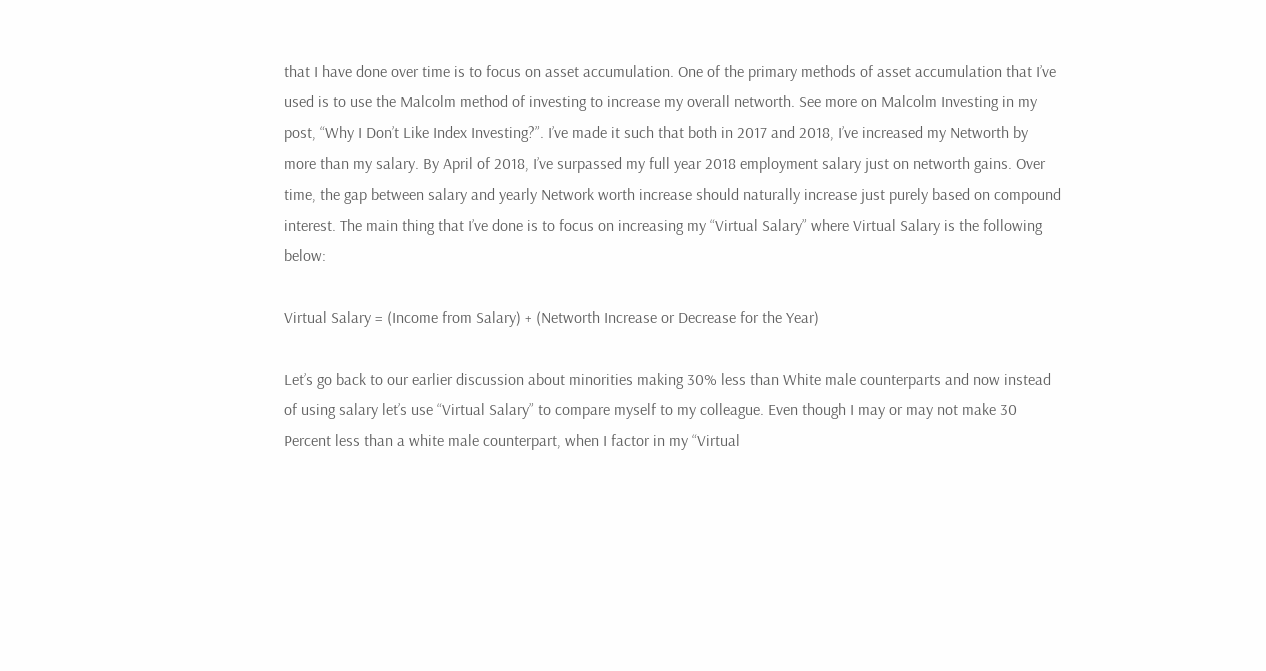that I have done over time is to focus on asset accumulation. One of the primary methods of asset accumulation that I’ve used is to use the Malcolm method of investing to increase my overall networth. See more on Malcolm Investing in my post, “Why I Don’t Like Index Investing?”. I’ve made it such that both in 2017 and 2018, I’ve increased my Networth by more than my salary. By April of 2018, I’ve surpassed my full year 2018 employment salary just on networth gains. Over time, the gap between salary and yearly Network worth increase should naturally increase just purely based on compound interest. The main thing that I’ve done is to focus on increasing my “Virtual Salary” where Virtual Salary is the following below:

Virtual Salary = (Income from Salary) + (Networth Increase or Decrease for the Year)

Let’s go back to our earlier discussion about minorities making 30% less than White male counterparts and now instead of using salary let’s use “Virtual Salary” to compare myself to my colleague. Even though I may or may not make 30 Percent less than a white male counterpart, when I factor in my “Virtual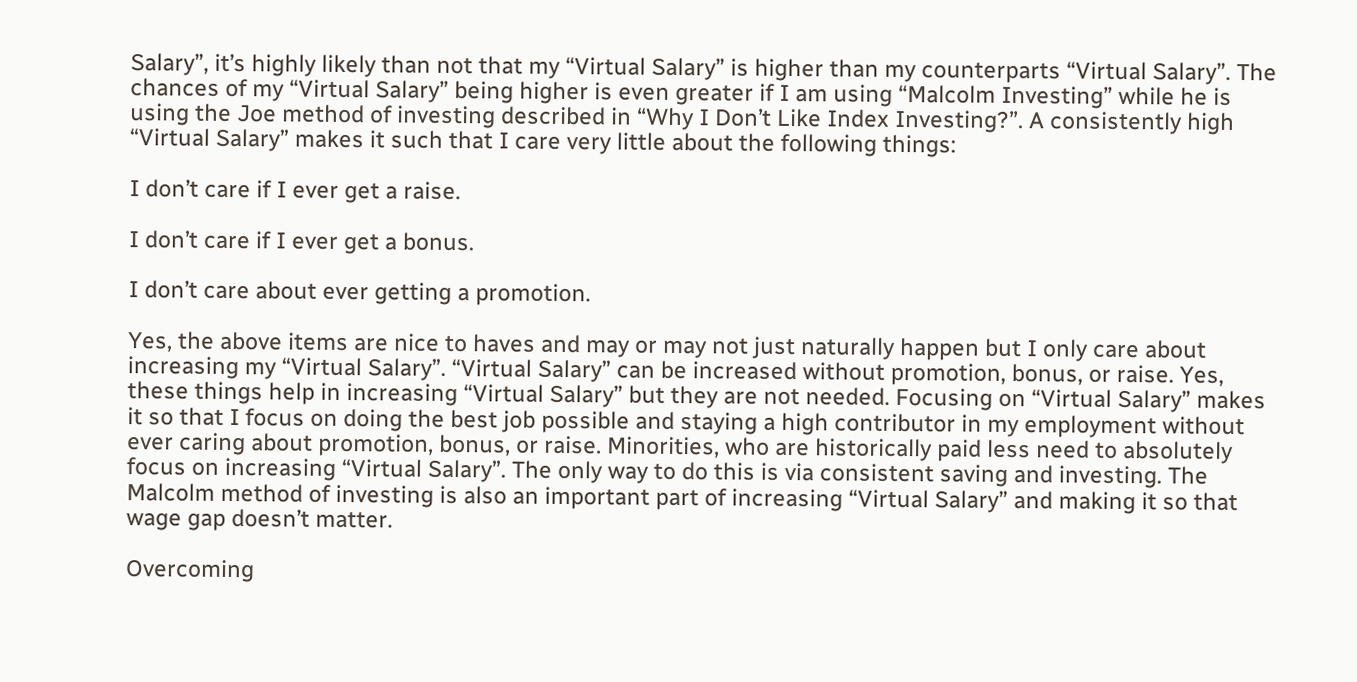Salary”, it’s highly likely than not that my “Virtual Salary” is higher than my counterparts “Virtual Salary”. The chances of my “Virtual Salary” being higher is even greater if I am using “Malcolm Investing” while he is using the Joe method of investing described in “Why I Don’t Like Index Investing?”. A consistently high “Virtual Salary” makes it such that I care very little about the following things:

I don’t care if I ever get a raise.

I don’t care if I ever get a bonus.

I don’t care about ever getting a promotion.

Yes, the above items are nice to haves and may or may not just naturally happen but I only care about increasing my “Virtual Salary”. “Virtual Salary” can be increased without promotion, bonus, or raise. Yes, these things help in increasing “Virtual Salary” but they are not needed. Focusing on “Virtual Salary” makes it so that I focus on doing the best job possible and staying a high contributor in my employment without ever caring about promotion, bonus, or raise. Minorities, who are historically paid less need to absolutely focus on increasing “Virtual Salary”. The only way to do this is via consistent saving and investing. The Malcolm method of investing is also an important part of increasing “Virtual Salary” and making it so that wage gap doesn’t matter.

Overcoming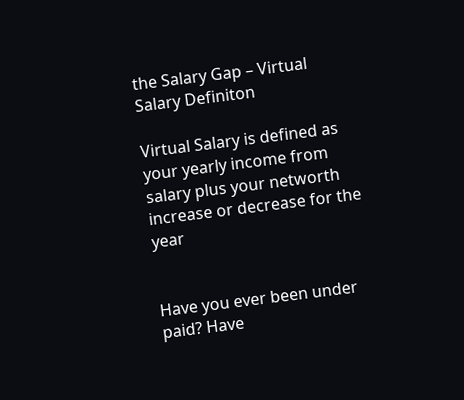the Salary Gap – Virtual Salary Definiton

Virtual Salary is defined as your yearly income from salary plus your networth increase or decrease for the year


Have you ever been under paid? Have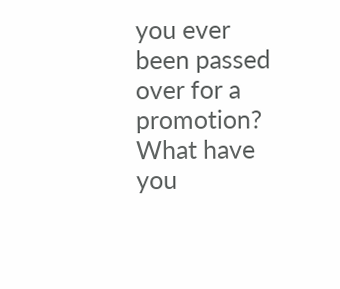you ever been passed over for a promotion? What have you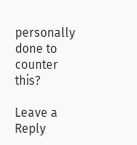personally done to counter this?

Leave a Reply